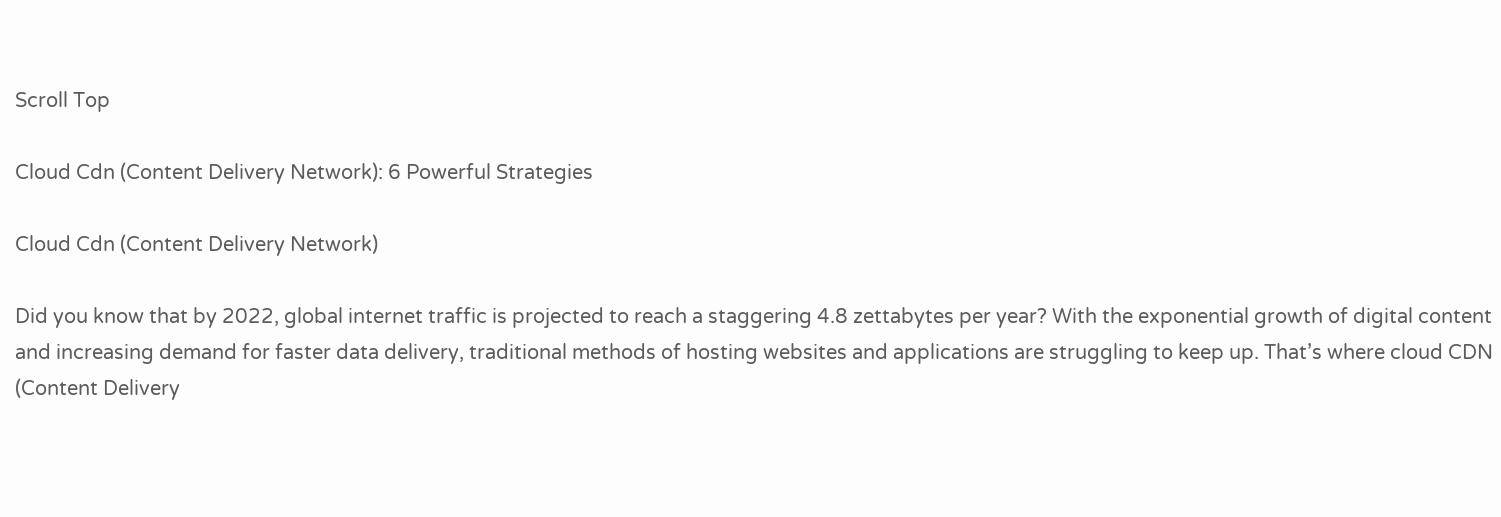Scroll Top

Cloud Cdn (Content Delivery Network): 6 Powerful Strategies

Cloud Cdn (Content Delivery Network)

Did you know that by 2022, global internet traffic is projected to reach a staggering 4.8 zettabytes per year? With the exponential growth of digital content and increasing demand for faster data delivery, traditional methods of hosting websites and applications are struggling to keep up. That’s where cloud CDN (Content Delivery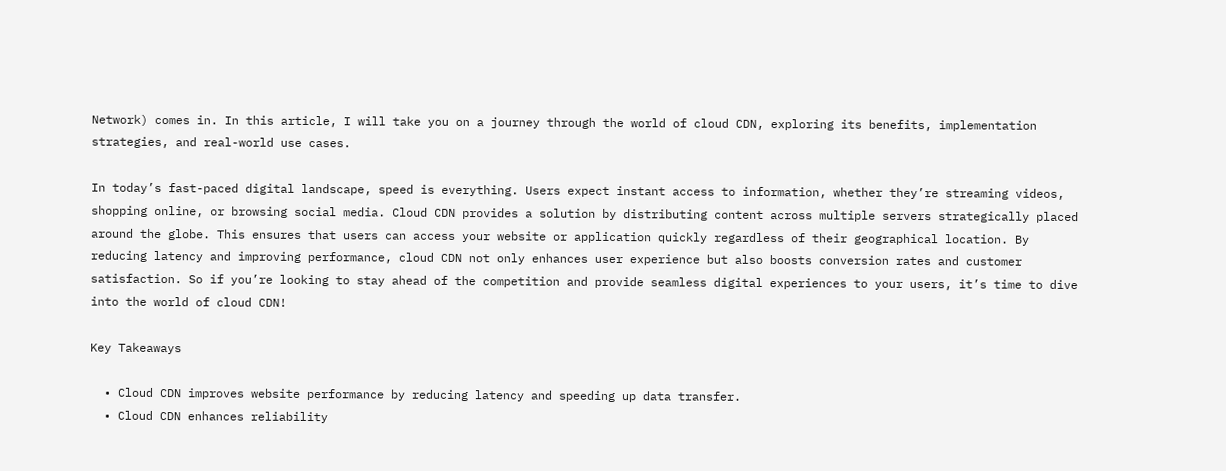Network) comes in. In this article, I will take you on a journey through the world of cloud CDN, exploring its benefits, implementation strategies, and real-world use cases.

In today’s fast-paced digital landscape, speed is everything. Users expect instant access to information, whether they’re streaming videos, shopping online, or browsing social media. Cloud CDN provides a solution by distributing content across multiple servers strategically placed around the globe. This ensures that users can access your website or application quickly regardless of their geographical location. By reducing latency and improving performance, cloud CDN not only enhances user experience but also boosts conversion rates and customer satisfaction. So if you’re looking to stay ahead of the competition and provide seamless digital experiences to your users, it’s time to dive into the world of cloud CDN!

Key Takeaways

  • Cloud CDN improves website performance by reducing latency and speeding up data transfer.
  • Cloud CDN enhances reliability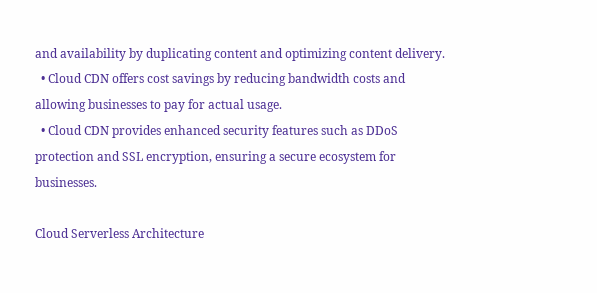and availability by duplicating content and optimizing content delivery.
  • Cloud CDN offers cost savings by reducing bandwidth costs and allowing businesses to pay for actual usage.
  • Cloud CDN provides enhanced security features such as DDoS protection and SSL encryption, ensuring a secure ecosystem for businesses.

Cloud Serverless Architecture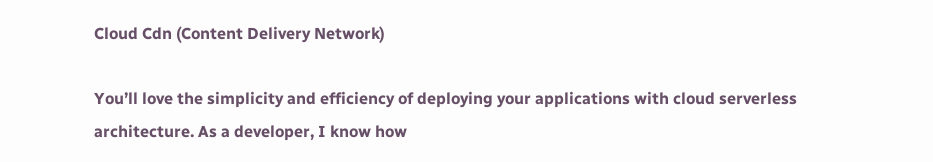Cloud Cdn (Content Delivery Network)

You’ll love the simplicity and efficiency of deploying your applications with cloud serverless architecture. As a developer, I know how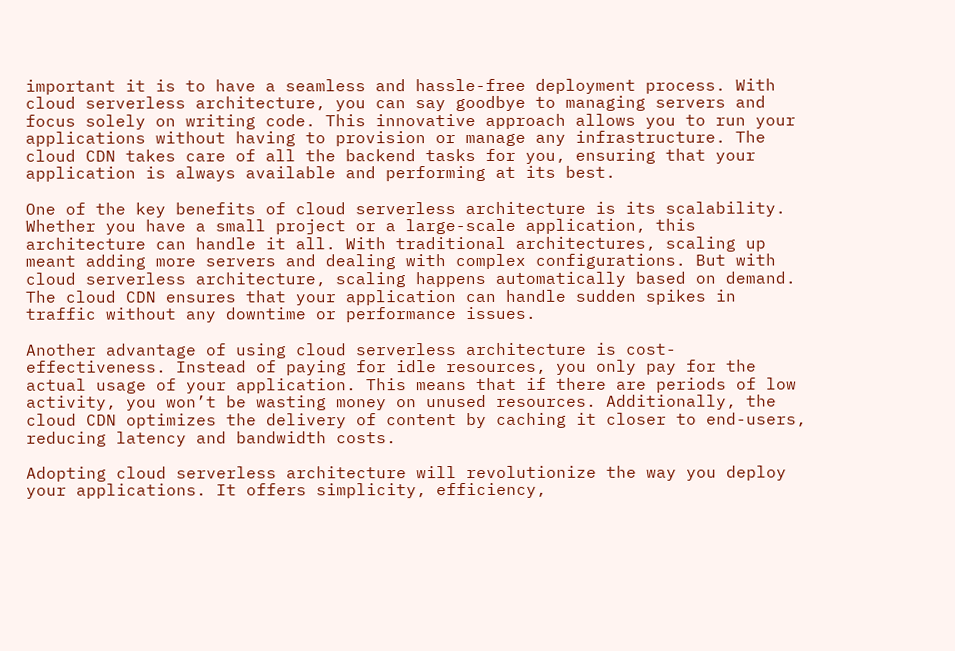important it is to have a seamless and hassle-free deployment process. With cloud serverless architecture, you can say goodbye to managing servers and focus solely on writing code. This innovative approach allows you to run your applications without having to provision or manage any infrastructure. The cloud CDN takes care of all the backend tasks for you, ensuring that your application is always available and performing at its best.

One of the key benefits of cloud serverless architecture is its scalability. Whether you have a small project or a large-scale application, this architecture can handle it all. With traditional architectures, scaling up meant adding more servers and dealing with complex configurations. But with cloud serverless architecture, scaling happens automatically based on demand. The cloud CDN ensures that your application can handle sudden spikes in traffic without any downtime or performance issues.

Another advantage of using cloud serverless architecture is cost-effectiveness. Instead of paying for idle resources, you only pay for the actual usage of your application. This means that if there are periods of low activity, you won’t be wasting money on unused resources. Additionally, the cloud CDN optimizes the delivery of content by caching it closer to end-users, reducing latency and bandwidth costs.

Adopting cloud serverless architecture will revolutionize the way you deploy your applications. It offers simplicity, efficiency,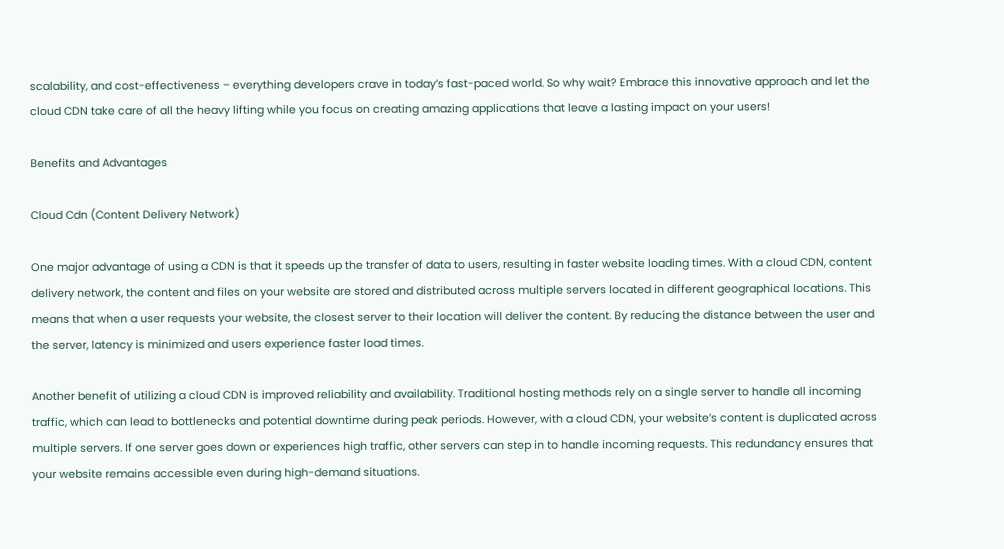scalability, and cost-effectiveness – everything developers crave in today’s fast-paced world. So why wait? Embrace this innovative approach and let the cloud CDN take care of all the heavy lifting while you focus on creating amazing applications that leave a lasting impact on your users!

Benefits and Advantages

Cloud Cdn (Content Delivery Network)

One major advantage of using a CDN is that it speeds up the transfer of data to users, resulting in faster website loading times. With a cloud CDN, content delivery network, the content and files on your website are stored and distributed across multiple servers located in different geographical locations. This means that when a user requests your website, the closest server to their location will deliver the content. By reducing the distance between the user and the server, latency is minimized and users experience faster load times.

Another benefit of utilizing a cloud CDN is improved reliability and availability. Traditional hosting methods rely on a single server to handle all incoming traffic, which can lead to bottlenecks and potential downtime during peak periods. However, with a cloud CDN, your website’s content is duplicated across multiple servers. If one server goes down or experiences high traffic, other servers can step in to handle incoming requests. This redundancy ensures that your website remains accessible even during high-demand situations.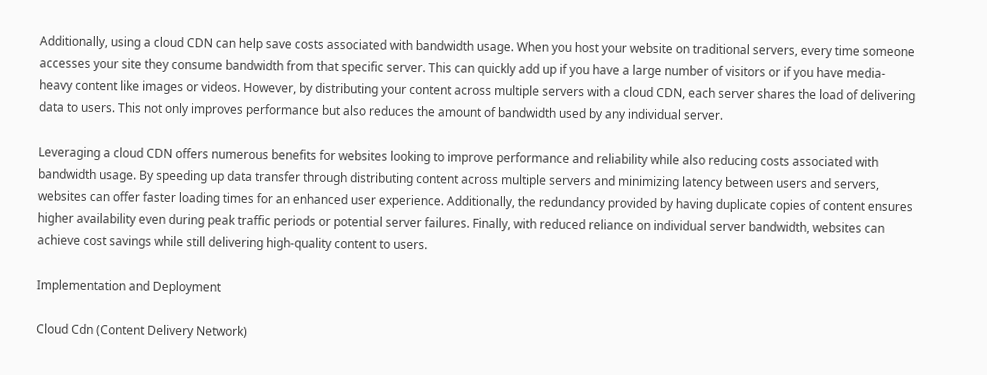Additionally, using a cloud CDN can help save costs associated with bandwidth usage. When you host your website on traditional servers, every time someone accesses your site they consume bandwidth from that specific server. This can quickly add up if you have a large number of visitors or if you have media-heavy content like images or videos. However, by distributing your content across multiple servers with a cloud CDN, each server shares the load of delivering data to users. This not only improves performance but also reduces the amount of bandwidth used by any individual server.

Leveraging a cloud CDN offers numerous benefits for websites looking to improve performance and reliability while also reducing costs associated with bandwidth usage. By speeding up data transfer through distributing content across multiple servers and minimizing latency between users and servers, websites can offer faster loading times for an enhanced user experience. Additionally, the redundancy provided by having duplicate copies of content ensures higher availability even during peak traffic periods or potential server failures. Finally, with reduced reliance on individual server bandwidth, websites can achieve cost savings while still delivering high-quality content to users.

Implementation and Deployment

Cloud Cdn (Content Delivery Network)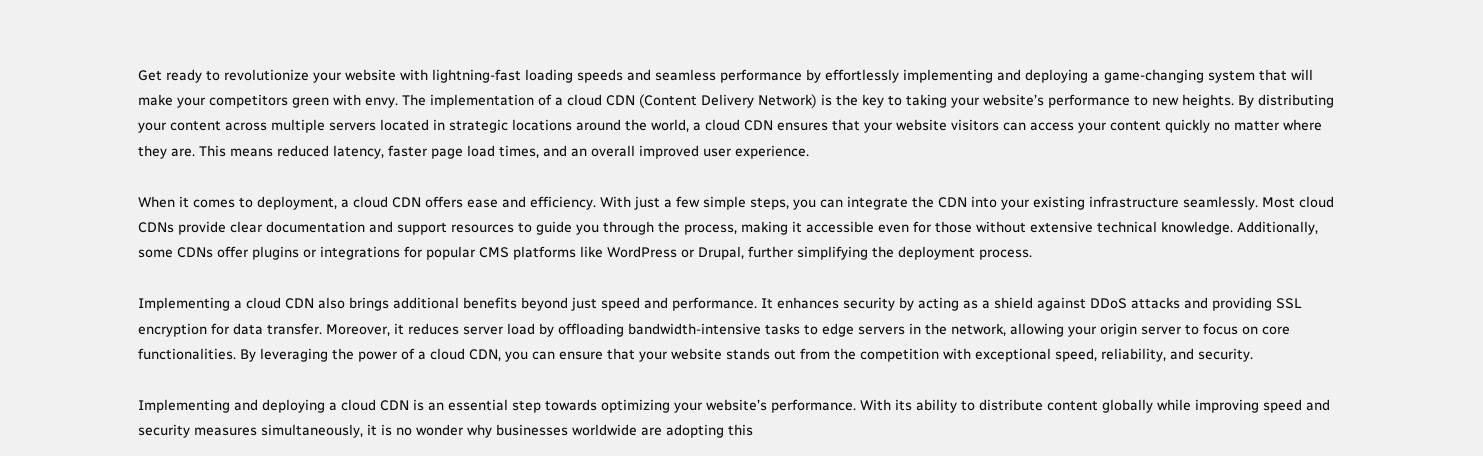Get ready to revolutionize your website with lightning-fast loading speeds and seamless performance by effortlessly implementing and deploying a game-changing system that will make your competitors green with envy. The implementation of a cloud CDN (Content Delivery Network) is the key to taking your website’s performance to new heights. By distributing your content across multiple servers located in strategic locations around the world, a cloud CDN ensures that your website visitors can access your content quickly no matter where they are. This means reduced latency, faster page load times, and an overall improved user experience.

When it comes to deployment, a cloud CDN offers ease and efficiency. With just a few simple steps, you can integrate the CDN into your existing infrastructure seamlessly. Most cloud CDNs provide clear documentation and support resources to guide you through the process, making it accessible even for those without extensive technical knowledge. Additionally, some CDNs offer plugins or integrations for popular CMS platforms like WordPress or Drupal, further simplifying the deployment process.

Implementing a cloud CDN also brings additional benefits beyond just speed and performance. It enhances security by acting as a shield against DDoS attacks and providing SSL encryption for data transfer. Moreover, it reduces server load by offloading bandwidth-intensive tasks to edge servers in the network, allowing your origin server to focus on core functionalities. By leveraging the power of a cloud CDN, you can ensure that your website stands out from the competition with exceptional speed, reliability, and security.

Implementing and deploying a cloud CDN is an essential step towards optimizing your website’s performance. With its ability to distribute content globally while improving speed and security measures simultaneously, it is no wonder why businesses worldwide are adopting this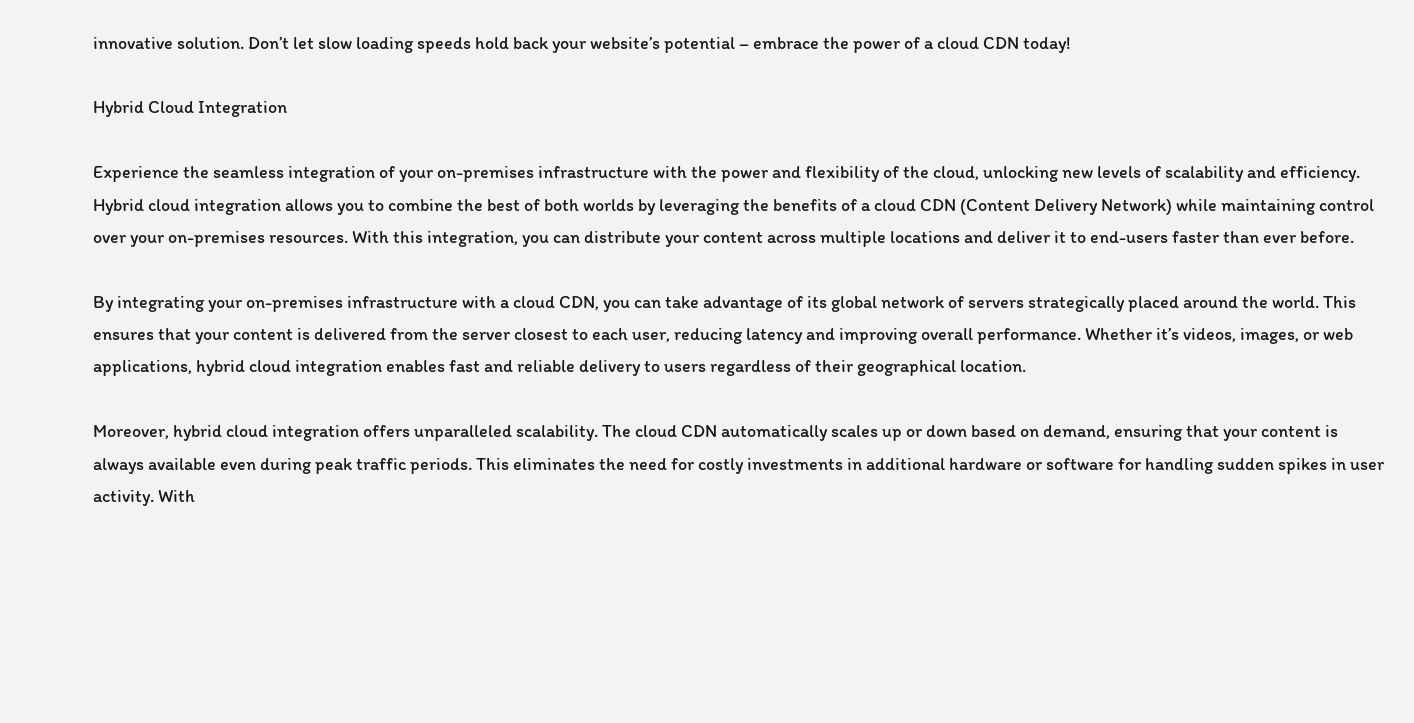innovative solution. Don’t let slow loading speeds hold back your website’s potential – embrace the power of a cloud CDN today!

Hybrid Cloud Integration

Experience the seamless integration of your on-premises infrastructure with the power and flexibility of the cloud, unlocking new levels of scalability and efficiency. Hybrid cloud integration allows you to combine the best of both worlds by leveraging the benefits of a cloud CDN (Content Delivery Network) while maintaining control over your on-premises resources. With this integration, you can distribute your content across multiple locations and deliver it to end-users faster than ever before.

By integrating your on-premises infrastructure with a cloud CDN, you can take advantage of its global network of servers strategically placed around the world. This ensures that your content is delivered from the server closest to each user, reducing latency and improving overall performance. Whether it’s videos, images, or web applications, hybrid cloud integration enables fast and reliable delivery to users regardless of their geographical location.

Moreover, hybrid cloud integration offers unparalleled scalability. The cloud CDN automatically scales up or down based on demand, ensuring that your content is always available even during peak traffic periods. This eliminates the need for costly investments in additional hardware or software for handling sudden spikes in user activity. With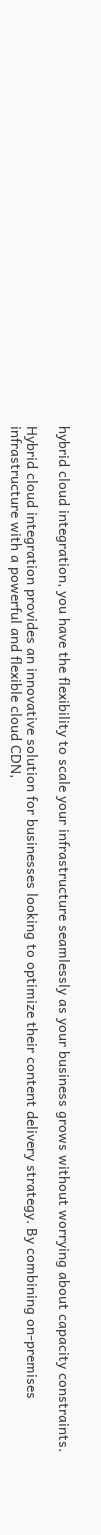hybrid cloud integration, you have the flexibility to scale your infrastructure seamlessly as your business grows without worrying about capacity constraints.

Hybrid cloud integration provides an innovative solution for businesses looking to optimize their content delivery strategy. By combining on-premises infrastructure with a powerful and flexible cloud CDN,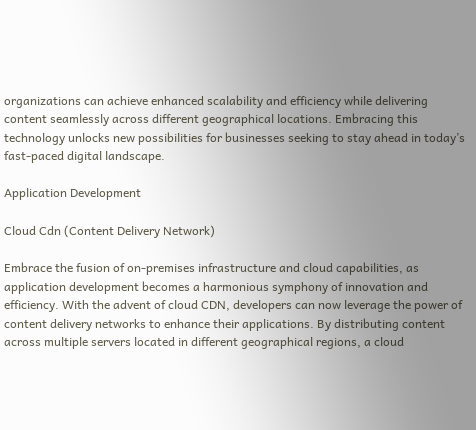organizations can achieve enhanced scalability and efficiency while delivering content seamlessly across different geographical locations. Embracing this technology unlocks new possibilities for businesses seeking to stay ahead in today’s fast-paced digital landscape.

Application Development

Cloud Cdn (Content Delivery Network)

Embrace the fusion of on-premises infrastructure and cloud capabilities, as application development becomes a harmonious symphony of innovation and efficiency. With the advent of cloud CDN, developers can now leverage the power of content delivery networks to enhance their applications. By distributing content across multiple servers located in different geographical regions, a cloud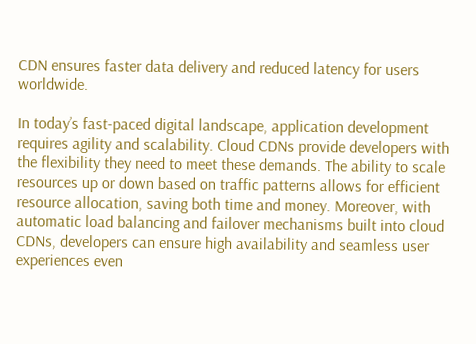CDN ensures faster data delivery and reduced latency for users worldwide.

In today’s fast-paced digital landscape, application development requires agility and scalability. Cloud CDNs provide developers with the flexibility they need to meet these demands. The ability to scale resources up or down based on traffic patterns allows for efficient resource allocation, saving both time and money. Moreover, with automatic load balancing and failover mechanisms built into cloud CDNs, developers can ensure high availability and seamless user experiences even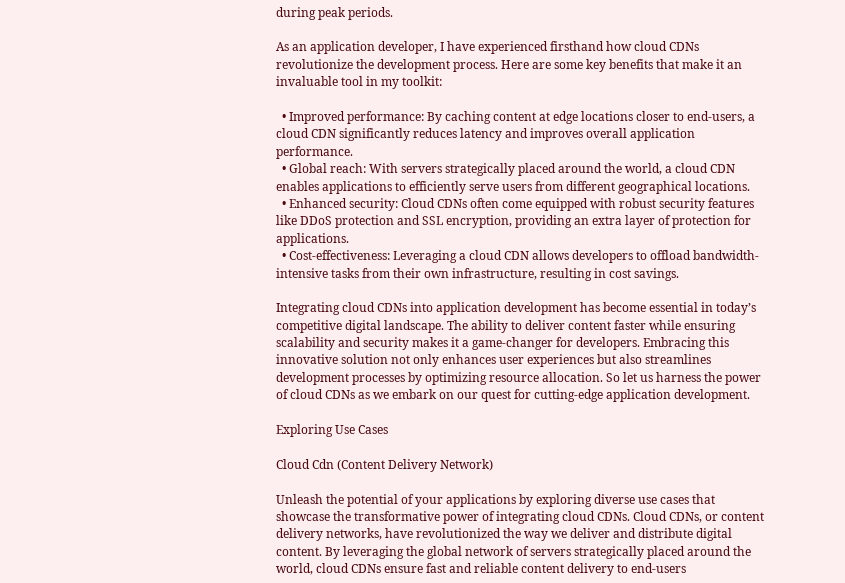during peak periods.

As an application developer, I have experienced firsthand how cloud CDNs revolutionize the development process. Here are some key benefits that make it an invaluable tool in my toolkit:

  • Improved performance: By caching content at edge locations closer to end-users, a cloud CDN significantly reduces latency and improves overall application performance.
  • Global reach: With servers strategically placed around the world, a cloud CDN enables applications to efficiently serve users from different geographical locations.
  • Enhanced security: Cloud CDNs often come equipped with robust security features like DDoS protection and SSL encryption, providing an extra layer of protection for applications.
  • Cost-effectiveness: Leveraging a cloud CDN allows developers to offload bandwidth-intensive tasks from their own infrastructure, resulting in cost savings.

Integrating cloud CDNs into application development has become essential in today’s competitive digital landscape. The ability to deliver content faster while ensuring scalability and security makes it a game-changer for developers. Embracing this innovative solution not only enhances user experiences but also streamlines development processes by optimizing resource allocation. So let us harness the power of cloud CDNs as we embark on our quest for cutting-edge application development.

Exploring Use Cases

Cloud Cdn (Content Delivery Network)

Unleash the potential of your applications by exploring diverse use cases that showcase the transformative power of integrating cloud CDNs. Cloud CDNs, or content delivery networks, have revolutionized the way we deliver and distribute digital content. By leveraging the global network of servers strategically placed around the world, cloud CDNs ensure fast and reliable content delivery to end-users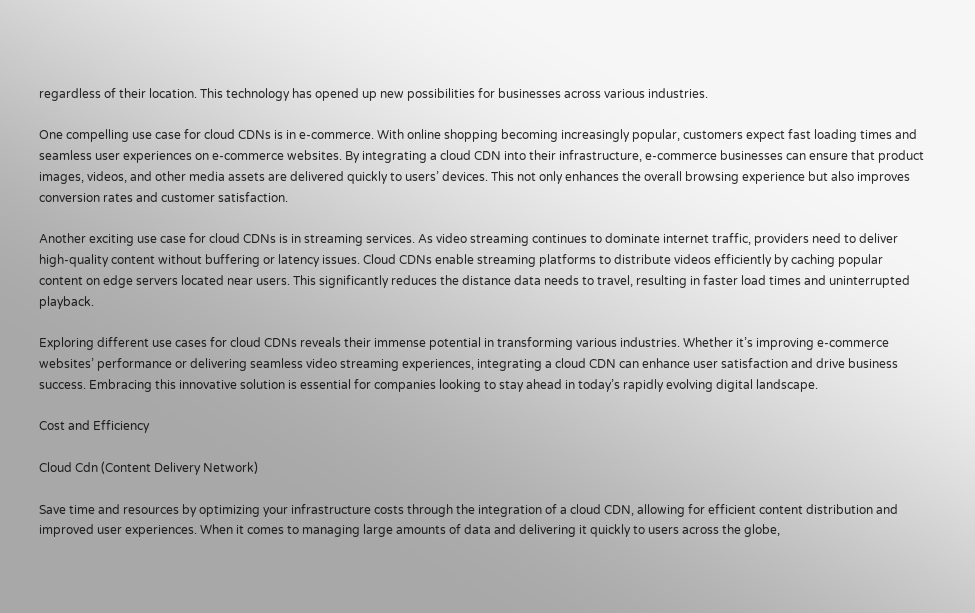regardless of their location. This technology has opened up new possibilities for businesses across various industries.

One compelling use case for cloud CDNs is in e-commerce. With online shopping becoming increasingly popular, customers expect fast loading times and seamless user experiences on e-commerce websites. By integrating a cloud CDN into their infrastructure, e-commerce businesses can ensure that product images, videos, and other media assets are delivered quickly to users’ devices. This not only enhances the overall browsing experience but also improves conversion rates and customer satisfaction.

Another exciting use case for cloud CDNs is in streaming services. As video streaming continues to dominate internet traffic, providers need to deliver high-quality content without buffering or latency issues. Cloud CDNs enable streaming platforms to distribute videos efficiently by caching popular content on edge servers located near users. This significantly reduces the distance data needs to travel, resulting in faster load times and uninterrupted playback.

Exploring different use cases for cloud CDNs reveals their immense potential in transforming various industries. Whether it’s improving e-commerce websites’ performance or delivering seamless video streaming experiences, integrating a cloud CDN can enhance user satisfaction and drive business success. Embracing this innovative solution is essential for companies looking to stay ahead in today’s rapidly evolving digital landscape.

Cost and Efficiency

Cloud Cdn (Content Delivery Network)

Save time and resources by optimizing your infrastructure costs through the integration of a cloud CDN, allowing for efficient content distribution and improved user experiences. When it comes to managing large amounts of data and delivering it quickly to users across the globe,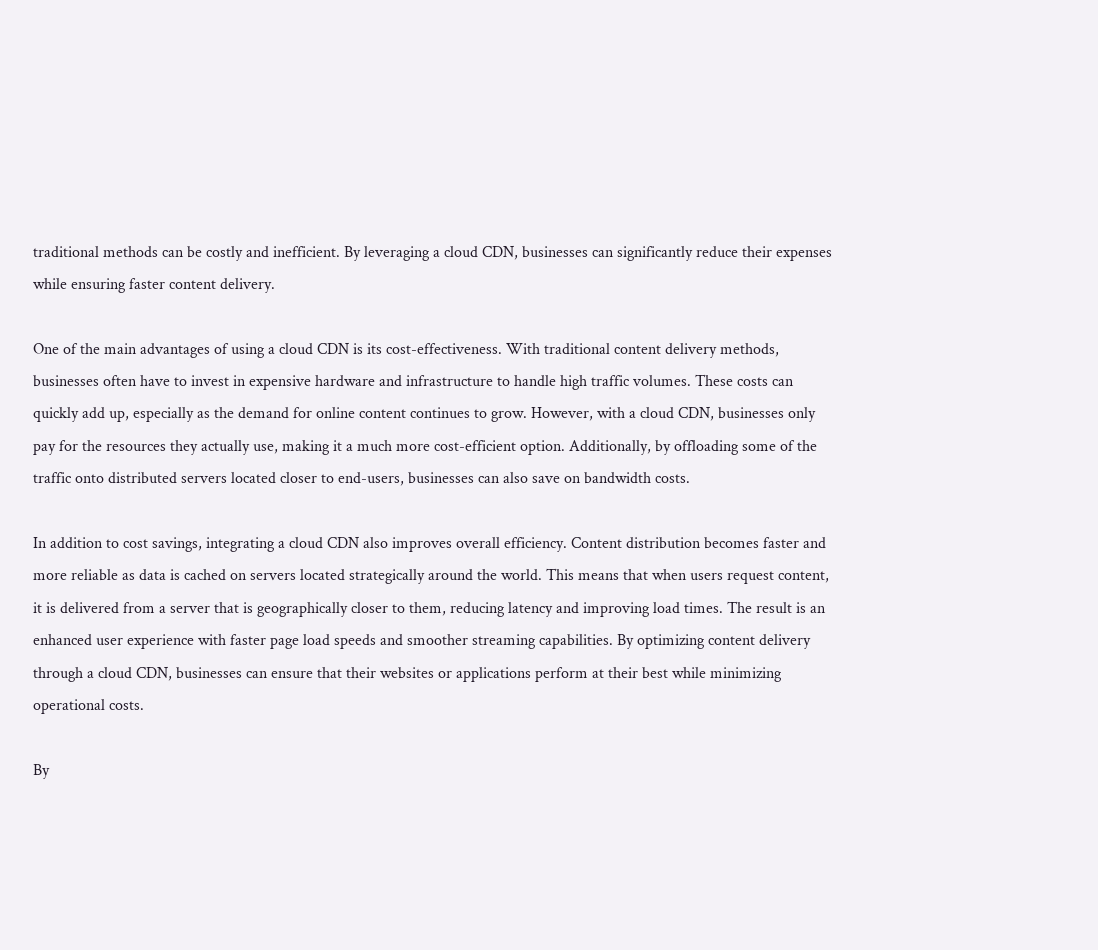traditional methods can be costly and inefficient. By leveraging a cloud CDN, businesses can significantly reduce their expenses while ensuring faster content delivery.

One of the main advantages of using a cloud CDN is its cost-effectiveness. With traditional content delivery methods, businesses often have to invest in expensive hardware and infrastructure to handle high traffic volumes. These costs can quickly add up, especially as the demand for online content continues to grow. However, with a cloud CDN, businesses only pay for the resources they actually use, making it a much more cost-efficient option. Additionally, by offloading some of the traffic onto distributed servers located closer to end-users, businesses can also save on bandwidth costs.

In addition to cost savings, integrating a cloud CDN also improves overall efficiency. Content distribution becomes faster and more reliable as data is cached on servers located strategically around the world. This means that when users request content, it is delivered from a server that is geographically closer to them, reducing latency and improving load times. The result is an enhanced user experience with faster page load speeds and smoother streaming capabilities. By optimizing content delivery through a cloud CDN, businesses can ensure that their websites or applications perform at their best while minimizing operational costs.

By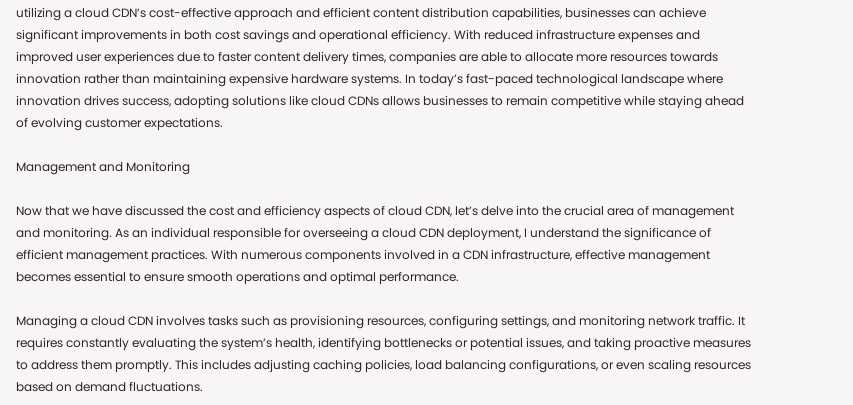utilizing a cloud CDN’s cost-effective approach and efficient content distribution capabilities, businesses can achieve significant improvements in both cost savings and operational efficiency. With reduced infrastructure expenses and improved user experiences due to faster content delivery times, companies are able to allocate more resources towards innovation rather than maintaining expensive hardware systems. In today’s fast-paced technological landscape where innovation drives success, adopting solutions like cloud CDNs allows businesses to remain competitive while staying ahead of evolving customer expectations.

Management and Monitoring

Now that we have discussed the cost and efficiency aspects of cloud CDN, let’s delve into the crucial area of management and monitoring. As an individual responsible for overseeing a cloud CDN deployment, I understand the significance of efficient management practices. With numerous components involved in a CDN infrastructure, effective management becomes essential to ensure smooth operations and optimal performance.

Managing a cloud CDN involves tasks such as provisioning resources, configuring settings, and monitoring network traffic. It requires constantly evaluating the system’s health, identifying bottlenecks or potential issues, and taking proactive measures to address them promptly. This includes adjusting caching policies, load balancing configurations, or even scaling resources based on demand fluctuations.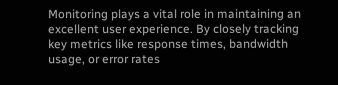Monitoring plays a vital role in maintaining an excellent user experience. By closely tracking key metrics like response times, bandwidth usage, or error rates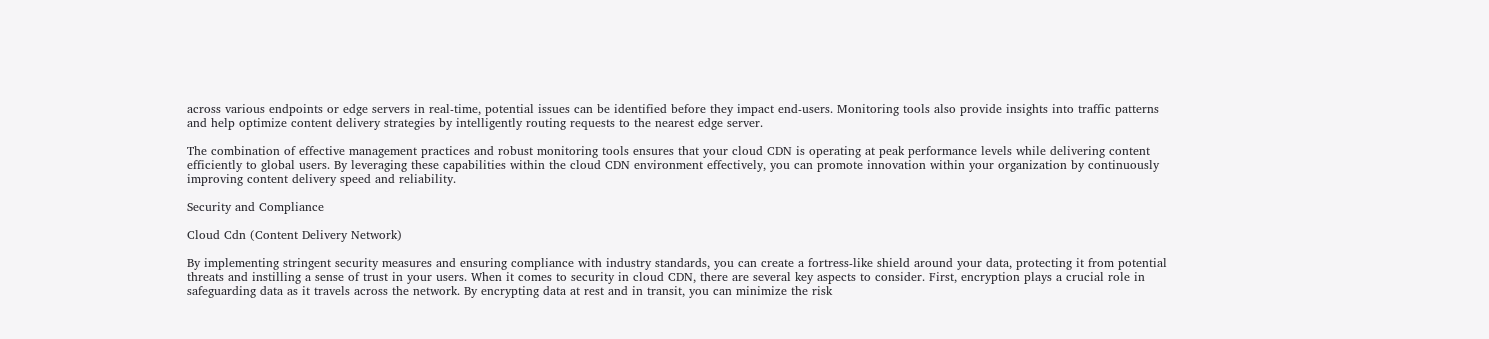across various endpoints or edge servers in real-time, potential issues can be identified before they impact end-users. Monitoring tools also provide insights into traffic patterns and help optimize content delivery strategies by intelligently routing requests to the nearest edge server.

The combination of effective management practices and robust monitoring tools ensures that your cloud CDN is operating at peak performance levels while delivering content efficiently to global users. By leveraging these capabilities within the cloud CDN environment effectively, you can promote innovation within your organization by continuously improving content delivery speed and reliability.

Security and Compliance

Cloud Cdn (Content Delivery Network)

By implementing stringent security measures and ensuring compliance with industry standards, you can create a fortress-like shield around your data, protecting it from potential threats and instilling a sense of trust in your users. When it comes to security in cloud CDN, there are several key aspects to consider. First, encryption plays a crucial role in safeguarding data as it travels across the network. By encrypting data at rest and in transit, you can minimize the risk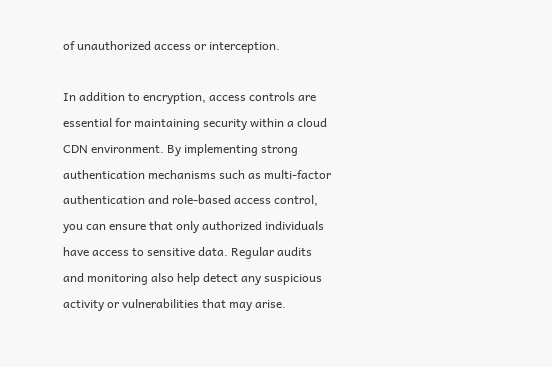of unauthorized access or interception.

In addition to encryption, access controls are essential for maintaining security within a cloud CDN environment. By implementing strong authentication mechanisms such as multi-factor authentication and role-based access control, you can ensure that only authorized individuals have access to sensitive data. Regular audits and monitoring also help detect any suspicious activity or vulnerabilities that may arise.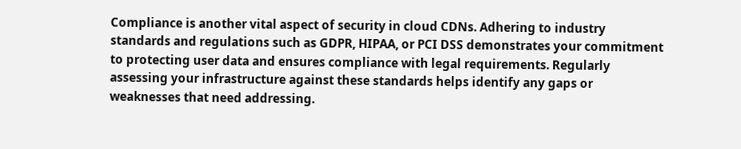Compliance is another vital aspect of security in cloud CDNs. Adhering to industry standards and regulations such as GDPR, HIPAA, or PCI DSS demonstrates your commitment to protecting user data and ensures compliance with legal requirements. Regularly assessing your infrastructure against these standards helps identify any gaps or weaknesses that need addressing.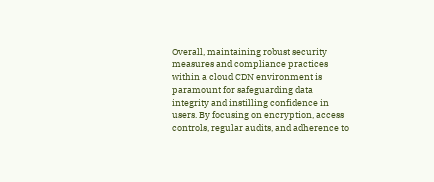Overall, maintaining robust security measures and compliance practices within a cloud CDN environment is paramount for safeguarding data integrity and instilling confidence in users. By focusing on encryption, access controls, regular audits, and adherence to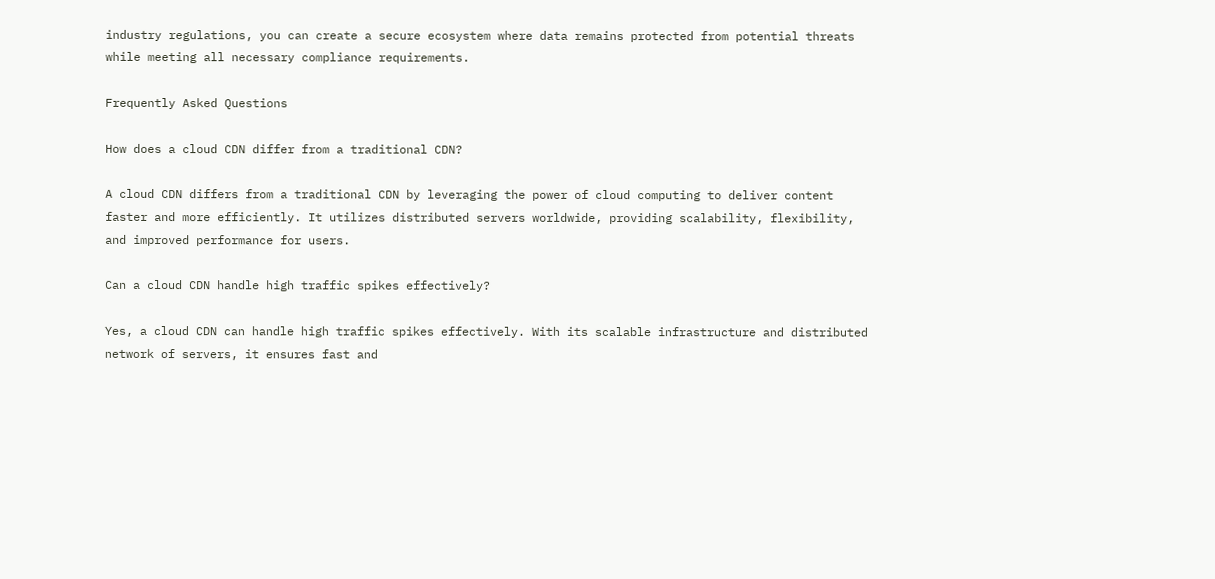industry regulations, you can create a secure ecosystem where data remains protected from potential threats while meeting all necessary compliance requirements.

Frequently Asked Questions

How does a cloud CDN differ from a traditional CDN?

A cloud CDN differs from a traditional CDN by leveraging the power of cloud computing to deliver content faster and more efficiently. It utilizes distributed servers worldwide, providing scalability, flexibility, and improved performance for users.

Can a cloud CDN handle high traffic spikes effectively?

Yes, a cloud CDN can handle high traffic spikes effectively. With its scalable infrastructure and distributed network of servers, it ensures fast and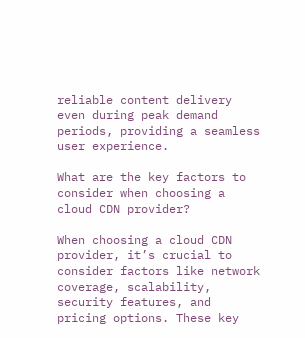reliable content delivery even during peak demand periods, providing a seamless user experience.

What are the key factors to consider when choosing a cloud CDN provider?

When choosing a cloud CDN provider, it’s crucial to consider factors like network coverage, scalability, security features, and pricing options. These key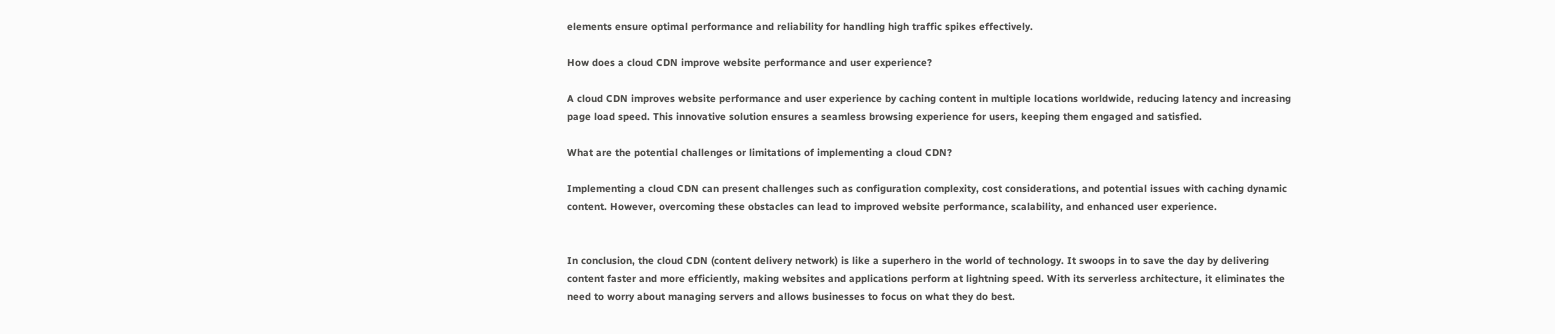elements ensure optimal performance and reliability for handling high traffic spikes effectively.

How does a cloud CDN improve website performance and user experience?

A cloud CDN improves website performance and user experience by caching content in multiple locations worldwide, reducing latency and increasing page load speed. This innovative solution ensures a seamless browsing experience for users, keeping them engaged and satisfied.

What are the potential challenges or limitations of implementing a cloud CDN?

Implementing a cloud CDN can present challenges such as configuration complexity, cost considerations, and potential issues with caching dynamic content. However, overcoming these obstacles can lead to improved website performance, scalability, and enhanced user experience.


In conclusion, the cloud CDN (content delivery network) is like a superhero in the world of technology. It swoops in to save the day by delivering content faster and more efficiently, making websites and applications perform at lightning speed. With its serverless architecture, it eliminates the need to worry about managing servers and allows businesses to focus on what they do best.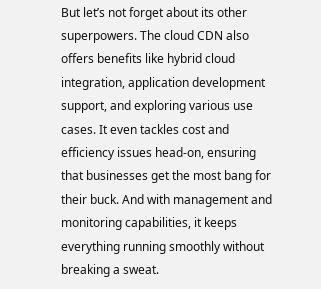But let’s not forget about its other superpowers. The cloud CDN also offers benefits like hybrid cloud integration, application development support, and exploring various use cases. It even tackles cost and efficiency issues head-on, ensuring that businesses get the most bang for their buck. And with management and monitoring capabilities, it keeps everything running smoothly without breaking a sweat.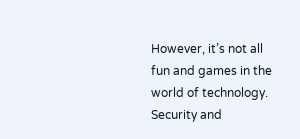However, it’s not all fun and games in the world of technology. Security and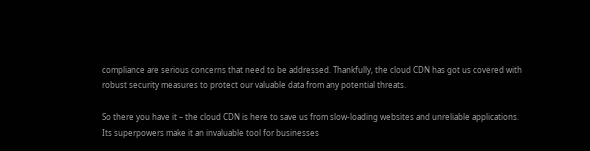compliance are serious concerns that need to be addressed. Thankfully, the cloud CDN has got us covered with robust security measures to protect our valuable data from any potential threats.

So there you have it – the cloud CDN is here to save us from slow-loading websites and unreliable applications. Its superpowers make it an invaluable tool for businesses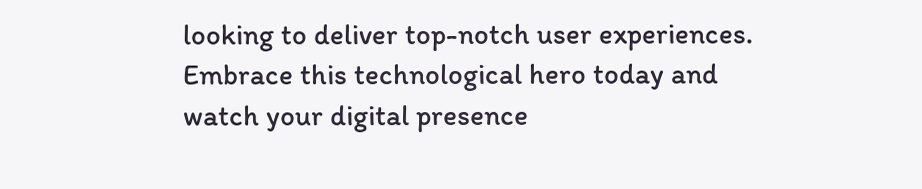looking to deliver top-notch user experiences. Embrace this technological hero today and watch your digital presence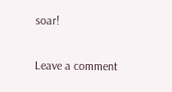soar!

Leave a comment